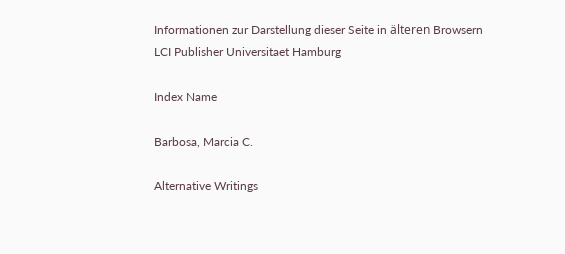Informationen zur Darstellung dieser Seite in älteren Browsern
LCI Publisher Universitaet Hamburg

Index Name

Barbosa, Marcia C.

Alternative Writings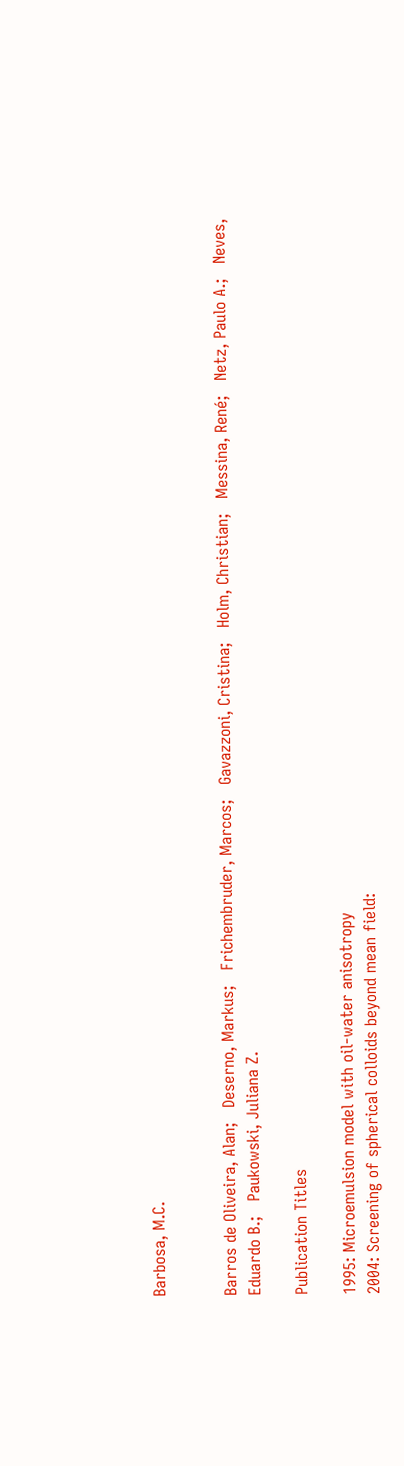Barbosa, M.C.


Barros de Oliveira, Alan;   Deserno, Markus;   Frichembruder, Marcos;   Gavazzoni, Cristina;   Holm, Christian;   Messina, René;   Netz, Paulo A.;   Neves, Eduardo B.;   Paukowski, Juliana Z.

Publication Titles

1995: Microemulsion model with oil-water anisotropy
2004: Screening of spherical colloids beyond mean field: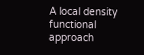A local density functional approach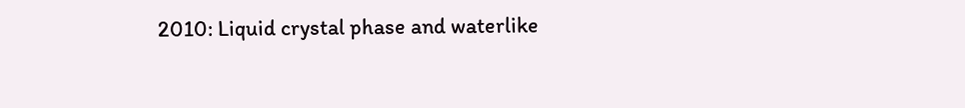2010: Liquid crystal phase and waterlike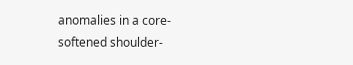anomalies in a core-softened shoulder-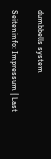dumbbells system

Seiteninfo: Impressum | Last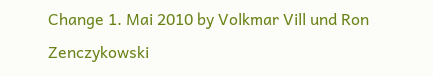Change 1. Mai 2010 by Volkmar Vill und Ron Zenczykowski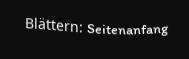Blättern: Seitenanfang